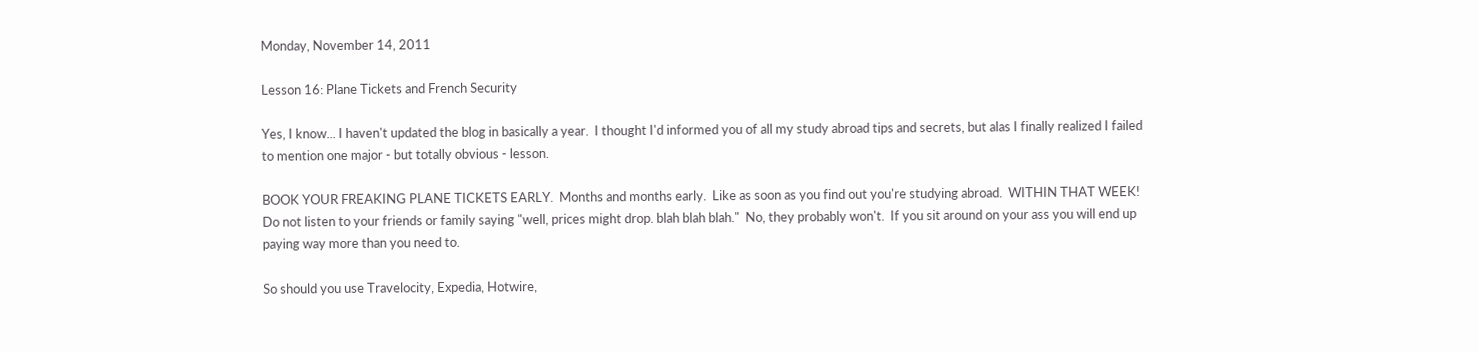Monday, November 14, 2011

Lesson 16: Plane Tickets and French Security

Yes, I know... I haven't updated the blog in basically a year.  I thought I'd informed you of all my study abroad tips and secrets, but alas I finally realized I failed to mention one major - but totally obvious - lesson.

BOOK YOUR FREAKING PLANE TICKETS EARLY.  Months and months early.  Like as soon as you find out you're studying abroad.  WITHIN THAT WEEK!  Do not listen to your friends or family saying "well, prices might drop. blah blah blah."  No, they probably won't.  If you sit around on your ass you will end up paying way more than you need to.

So should you use Travelocity, Expedia, Hotwire,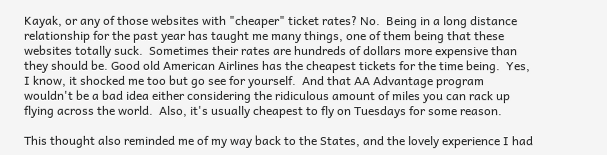Kayak, or any of those websites with "cheaper" ticket rates? No.  Being in a long distance relationship for the past year has taught me many things, one of them being that these websites totally suck.  Sometimes their rates are hundreds of dollars more expensive than they should be. Good old American Airlines has the cheapest tickets for the time being.  Yes,  I know, it shocked me too but go see for yourself.  And that AA Advantage program wouldn't be a bad idea either considering the ridiculous amount of miles you can rack up flying across the world.  Also, it's usually cheapest to fly on Tuesdays for some reason.

This thought also reminded me of my way back to the States, and the lovely experience I had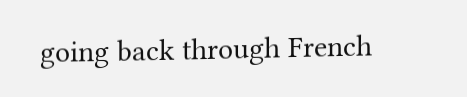going back through French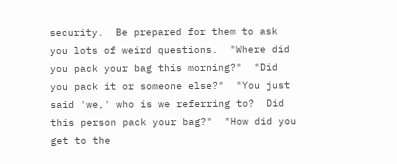security.  Be prepared for them to ask you lots of weird questions.  "Where did you pack your bag this morning?"  "Did you pack it or someone else?"  "You just said 'we,' who is we referring to?  Did this person pack your bag?"  "How did you get to the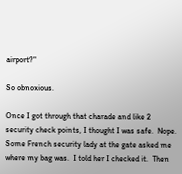airport?"

So obnoxious.

Once I got through that charade and like 2 security check points, I thought I was safe.  Nope.  Some French security lady at the gate asked me where my bag was.  I told her I checked it.  Then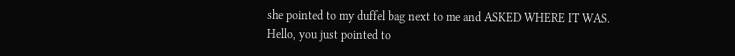she pointed to my duffel bag next to me and ASKED WHERE IT WAS.  Hello, you just pointed to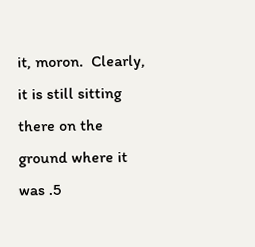it, moron.  Clearly, it is still sitting there on the ground where it was .5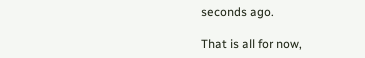seconds ago.

That is all for now,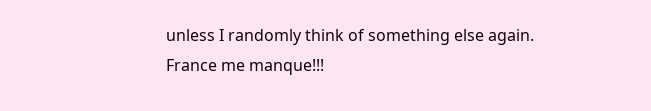unless I randomly think of something else again.  France me manque!!!